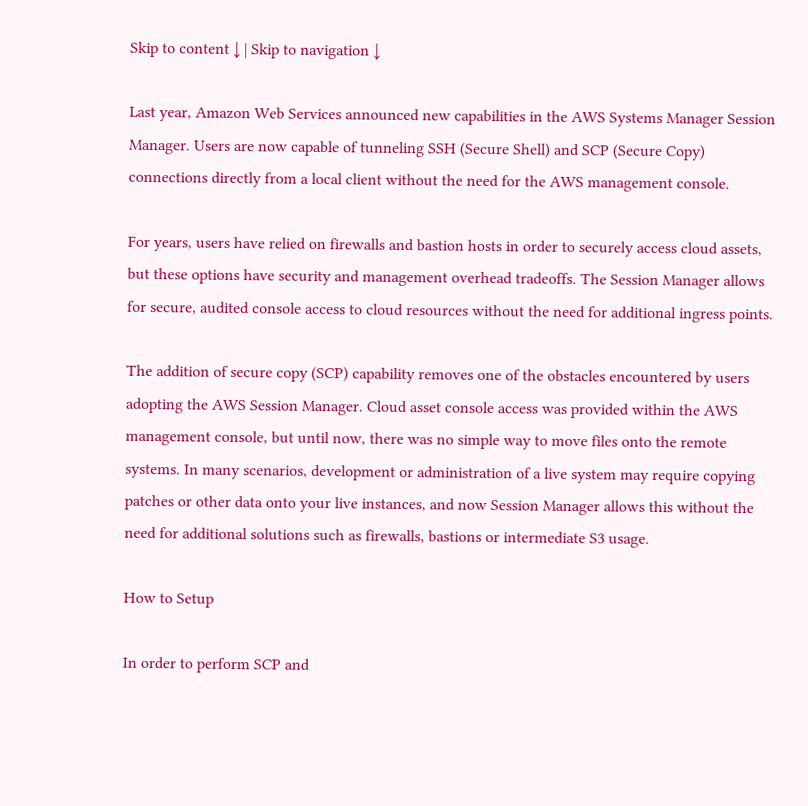Skip to content ↓ | Skip to navigation ↓

Last year, Amazon Web Services announced new capabilities in the AWS Systems Manager Session Manager. Users are now capable of tunneling SSH (Secure Shell) and SCP (Secure Copy) connections directly from a local client without the need for the AWS management console.

For years, users have relied on firewalls and bastion hosts in order to securely access cloud assets, but these options have security and management overhead tradeoffs. The Session Manager allows for secure, audited console access to cloud resources without the need for additional ingress points.

The addition of secure copy (SCP) capability removes one of the obstacles encountered by users adopting the AWS Session Manager. Cloud asset console access was provided within the AWS management console, but until now, there was no simple way to move files onto the remote systems. In many scenarios, development or administration of a live system may require copying patches or other data onto your live instances, and now Session Manager allows this without the need for additional solutions such as firewalls, bastions or intermediate S3 usage.

How to Setup

In order to perform SCP and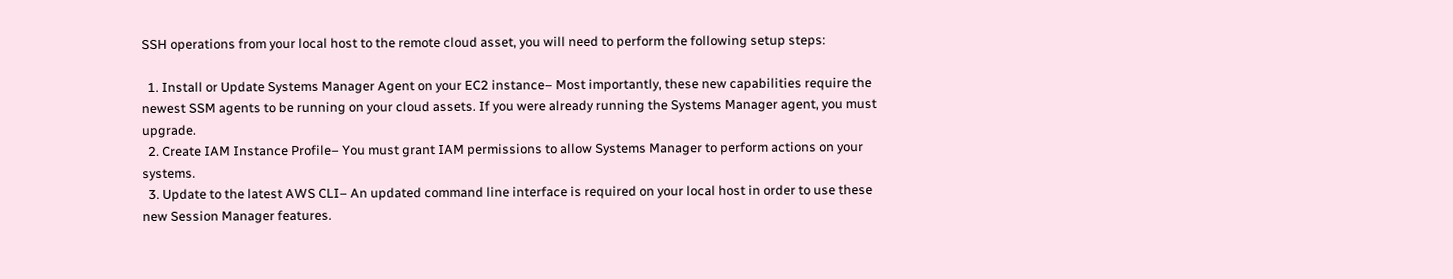SSH operations from your local host to the remote cloud asset, you will need to perform the following setup steps:

  1. Install or Update Systems Manager Agent on your EC2 instance– Most importantly, these new capabilities require the newest SSM agents to be running on your cloud assets. If you were already running the Systems Manager agent, you must upgrade.
  2. Create IAM Instance Profile– You must grant IAM permissions to allow Systems Manager to perform actions on your systems.
  3. Update to the latest AWS CLI– An updated command line interface is required on your local host in order to use these new Session Manager features.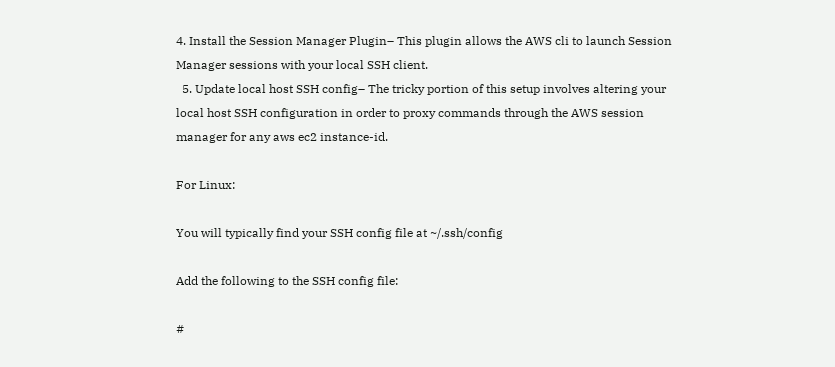4. Install the Session Manager Plugin– This plugin allows the AWS cli to launch Session Manager sessions with your local SSH client.
  5. Update local host SSH config– The tricky portion of this setup involves altering your local host SSH configuration in order to proxy commands through the AWS session manager for any aws ec2 instance-id.

For Linux:

You will typically find your SSH config file at ~/.ssh/config

Add the following to the SSH config file:

#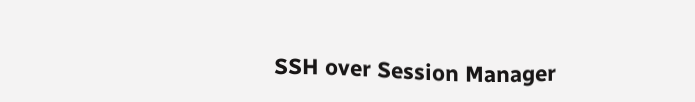SSH over Session Manager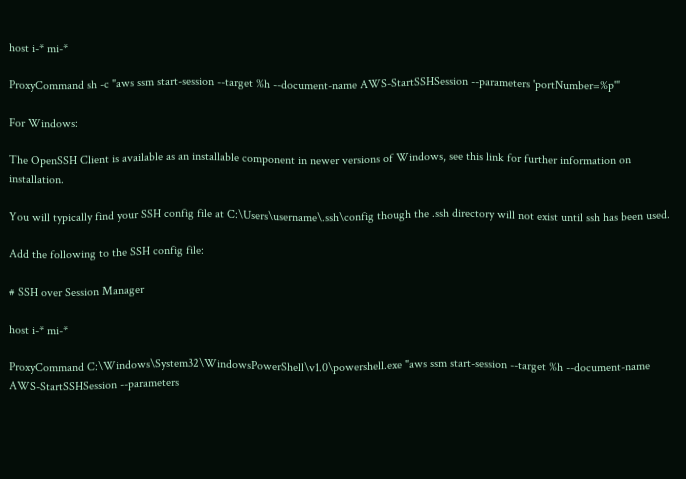host i-* mi-*

ProxyCommand sh -c "aws ssm start-session --target %h --document-name AWS-StartSSHSession --parameters 'portNumber=%p'"

For Windows:

The OpenSSH Client is available as an installable component in newer versions of Windows, see this link for further information on installation.

You will typically find your SSH config file at C:\Users\username\.ssh\config though the .ssh directory will not exist until ssh has been used.

Add the following to the SSH config file:

# SSH over Session Manager

host i-* mi-*

ProxyCommand C:\Windows\System32\WindowsPowerShell\v1.0\powershell.exe "aws ssm start-session --target %h --document-name AWS-StartSSHSession --parameters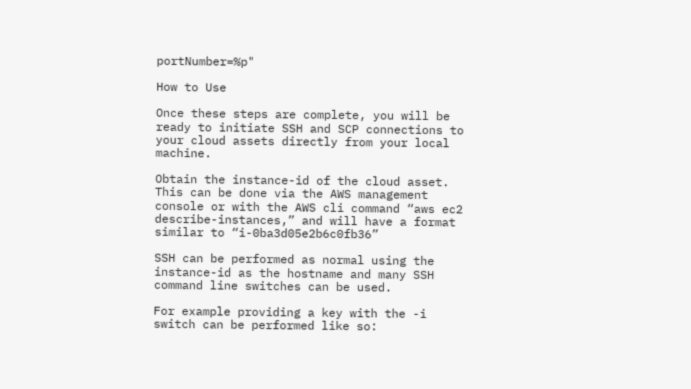portNumber=%p"

How to Use

Once these steps are complete, you will be ready to initiate SSH and SCP connections to your cloud assets directly from your local machine.

Obtain the instance-id of the cloud asset. This can be done via the AWS management console or with the AWS cli command “aws ec2 describe-instances,” and will have a format similar to “i-0ba3d05e2b6c0fb36”

SSH can be performed as normal using the instance-id as the hostname and many SSH command line switches can be used.

For example providing a key with the -i switch can be performed like so: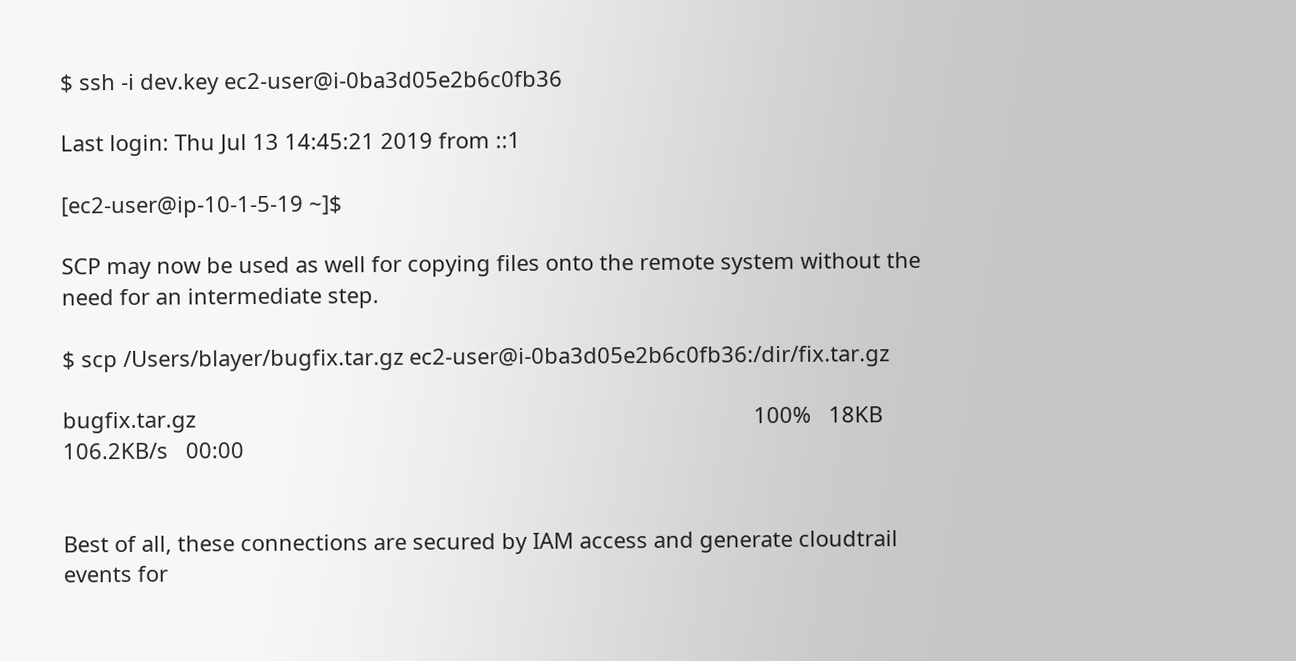$ ssh -i dev.key ec2-user@i-0ba3d05e2b6c0fb36

Last login: Thu Jul 13 14:45:21 2019 from ::1

[ec2-user@ip-10-1-5-19 ~]$

SCP may now be used as well for copying files onto the remote system without the need for an intermediate step.

$ scp /Users/blayer/bugfix.tar.gz ec2-user@i-0ba3d05e2b6c0fb36:/dir/fix.tar.gz

bugfix.tar.gz                                                                                             100%   18KB 106.2KB/s   00:00


Best of all, these connections are secured by IAM access and generate cloudtrail events for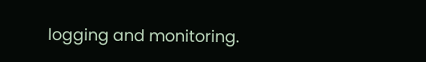logging and monitoring.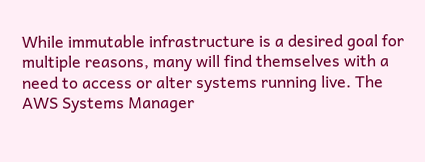While immutable infrastructure is a desired goal for multiple reasons, many will find themselves with a need to access or alter systems running live. The AWS Systems Manager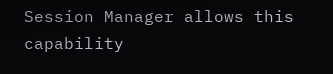Session Manager allows this capability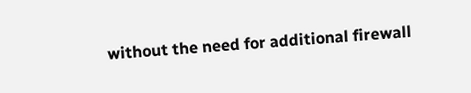without the need for additional firewall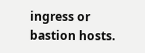ingress or bastion hosts.